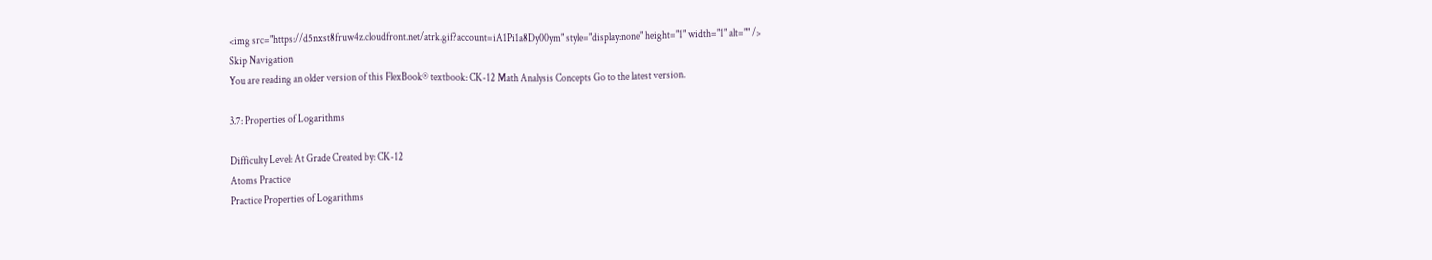<img src="https://d5nxst8fruw4z.cloudfront.net/atrk.gif?account=iA1Pi1a8Dy00ym" style="display:none" height="1" width="1" alt="" />
Skip Navigation
You are reading an older version of this FlexBook® textbook: CK-12 Math Analysis Concepts Go to the latest version.

3.7: Properties of Logarithms

Difficulty Level: At Grade Created by: CK-12
Atoms Practice
Practice Properties of Logarithms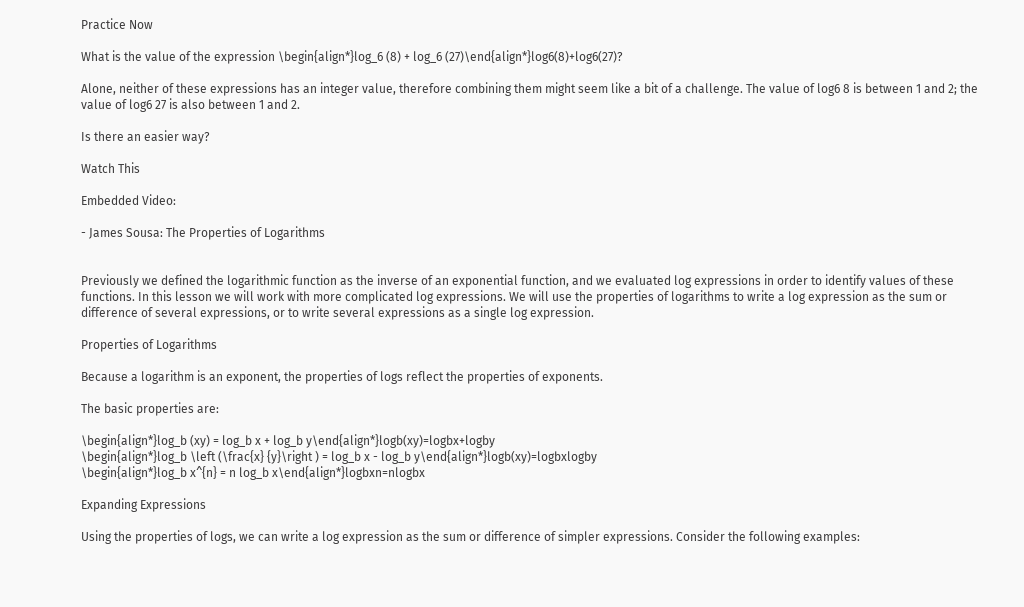Practice Now

What is the value of the expression \begin{align*}log_6 (8) + log_6 (27)\end{align*}log6(8)+log6(27)?

Alone, neither of these expressions has an integer value, therefore combining them might seem like a bit of a challenge. The value of log6 8 is between 1 and 2; the value of log6 27 is also between 1 and 2.

Is there an easier way?

Watch This

Embedded Video:

- James Sousa: The Properties of Logarithms


Previously we defined the logarithmic function as the inverse of an exponential function, and we evaluated log expressions in order to identify values of these functions. In this lesson we will work with more complicated log expressions. We will use the properties of logarithms to write a log expression as the sum or difference of several expressions, or to write several expressions as a single log expression.

Properties of Logarithms

Because a logarithm is an exponent, the properties of logs reflect the properties of exponents.

The basic properties are:

\begin{align*}log_b (xy) = log_b x + log_b y\end{align*}logb(xy)=logbx+logby
\begin{align*}log_b \left (\frac{x} {y}\right ) = log_b x - log_b y\end{align*}logb(xy)=logbxlogby
\begin{align*}log_b x^{n} = n log_b x\end{align*}logbxn=nlogbx

Expanding Expressions

Using the properties of logs, we can write a log expression as the sum or difference of simpler expressions. Consider the following examples: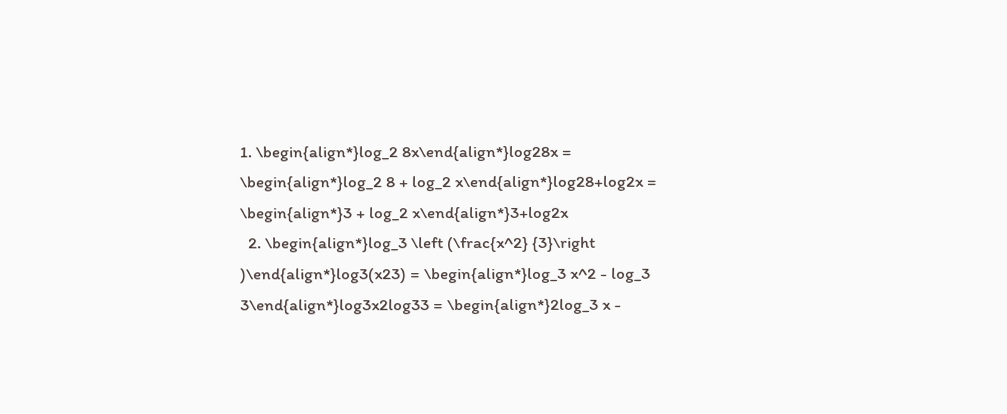1. \begin{align*}log_2 8x\end{align*}log28x = \begin{align*}log_2 8 + log_2 x\end{align*}log28+log2x = \begin{align*}3 + log_2 x\end{align*}3+log2x
  2. \begin{align*}log_3 \left (\frac{x^2} {3}\right )\end{align*}log3(x23) = \begin{align*}log_3 x^2 - log_3 3\end{align*}log3x2log33 = \begin{align*}2log_3 x -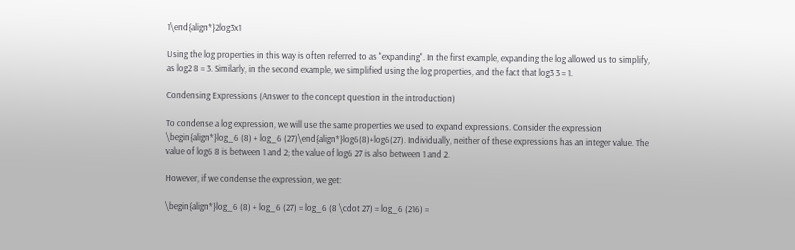1\end{align*}2log3x1

Using the log properties in this way is often referred to as "expanding". In the first example, expanding the log allowed us to simplify, as log2 8 = 3. Similarly, in the second example, we simplified using the log properties, and the fact that log3 3 = 1.

Condensing Expressions (Answer to the concept question in the introduction)

To condense a log expression, we will use the same properties we used to expand expressions. Consider the expression \begin{align*}log_6 (8) + log_6 (27)\end{align*}log6(8)+log6(27). Individually, neither of these expressions has an integer value. The value of log6 8 is between 1 and 2; the value of log6 27 is also between 1 and 2.

However, if we condense the expression, we get:

\begin{align*}log_6 (8) + log_6 (27) = log_6 (8 \cdot 27) = log_6 (216) =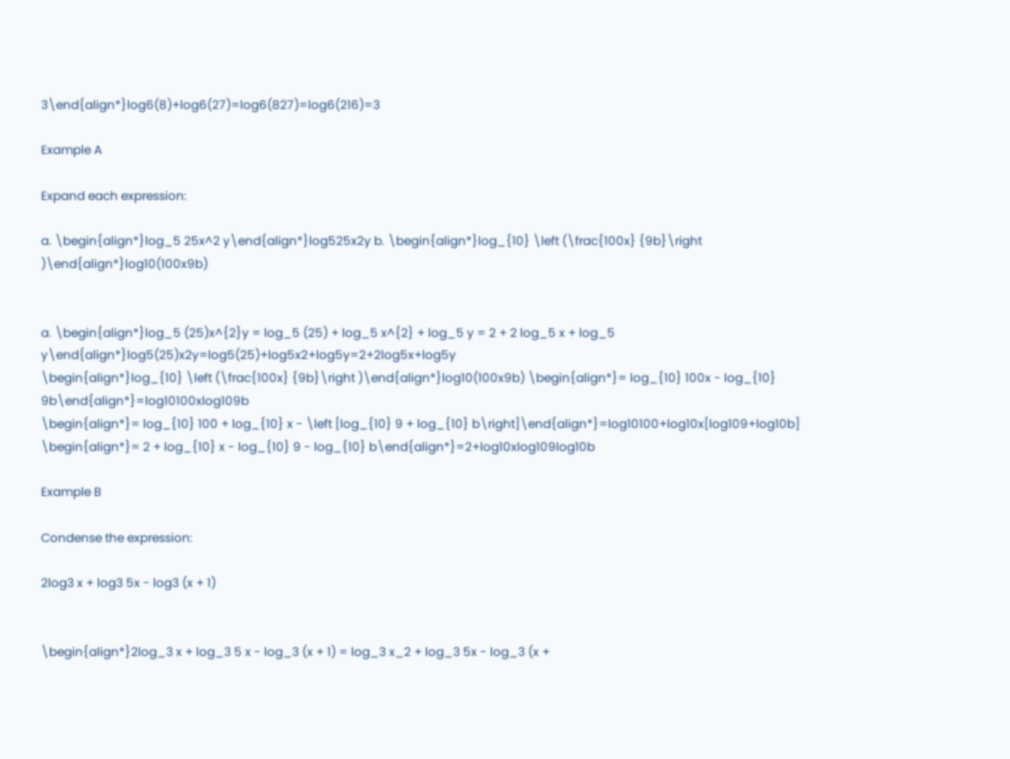3\end{align*}log6(8)+log6(27)=log6(827)=log6(216)=3

Example A

Expand each expression:

a. \begin{align*}log_5 25x^2 y\end{align*}log525x2y b. \begin{align*}log_{10} \left (\frac{100x} {9b}\right )\end{align*}log10(100x9b)


a. \begin{align*}log_5 (25)x^{2}y = log_5 (25) + log_5 x^{2} + log_5 y = 2 + 2 log_5 x + log_5 y\end{align*}log5(25)x2y=log5(25)+log5x2+log5y=2+2log5x+log5y
\begin{align*}log_{10} \left (\frac{100x} {9b}\right )\end{align*}log10(100x9b) \begin{align*}= log_{10} 100x - log_{10} 9b\end{align*}=log10100xlog109b
\begin{align*}= log_{10} 100 + log_{10} x - \left [log_{10} 9 + log_{10} b\right]\end{align*}=log10100+log10x[log109+log10b]
\begin{align*}= 2 + log_{10} x - log_{10} 9 - log_{10} b\end{align*}=2+log10xlog109log10b

Example B

Condense the expression:

2log3 x + log3 5x - log3 (x + 1)


\begin{align*}2log_3 x + log_3 5 x - log_3 (x + 1) = log_3 x_2 + log_3 5x - log_3 (x +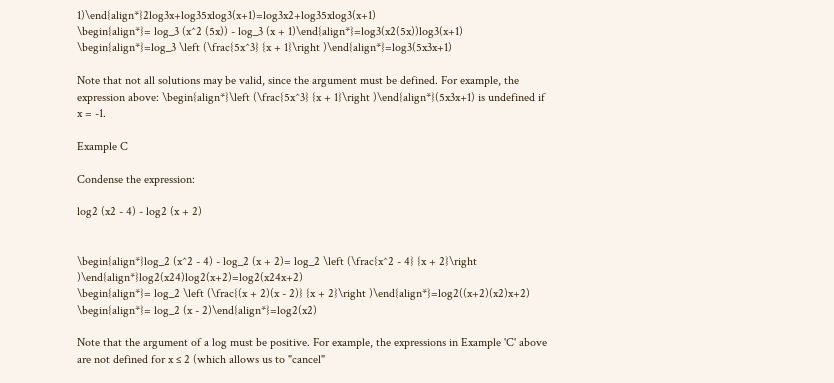1)\end{align*}2log3x+log35xlog3(x+1)=log3x2+log35xlog3(x+1)
\begin{align*}= log_3 (x^2 (5x)) - log_3 (x + 1)\end{align*}=log3(x2(5x))log3(x+1)
\begin{align*}=log_3 \left (\frac{5x^3} {x + 1}\right )\end{align*}=log3(5x3x+1)

Note that not all solutions may be valid, since the argument must be defined. For example, the expression above: \begin{align*}\left (\frac{5x^3} {x + 1}\right )\end{align*}(5x3x+1) is undefined if x = -1.

Example C

Condense the expression:

log2 (x2 - 4) - log2 (x + 2)


\begin{align*}log_2 (x^2 - 4) - log_2 (x + 2)= log_2 \left (\frac{x^2 - 4} {x + 2}\right )\end{align*}log2(x24)log2(x+2)=log2(x24x+2)
\begin{align*}= log_2 \left (\frac{(x + 2)(x - 2)} {x + 2}\right )\end{align*}=log2((x+2)(x2)x+2)
\begin{align*}= log_2 (x - 2)\end{align*}=log2(x2)

Note that the argument of a log must be positive. For example, the expressions in Example 'C' above are not defined for x ≤ 2 (which allows us to "cancel"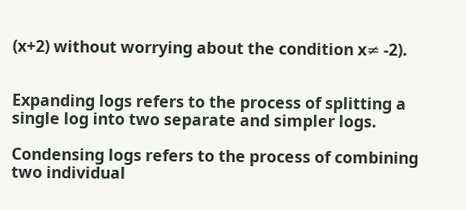(x+2) without worrying about the condition x≠ -2).


Expanding logs refers to the process of splitting a single log into two separate and simpler logs.

Condensing logs refers to the process of combining two individual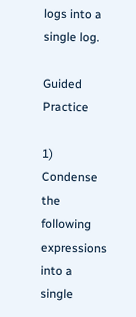logs into a single log.

Guided Practice

1) Condense the following expressions into a single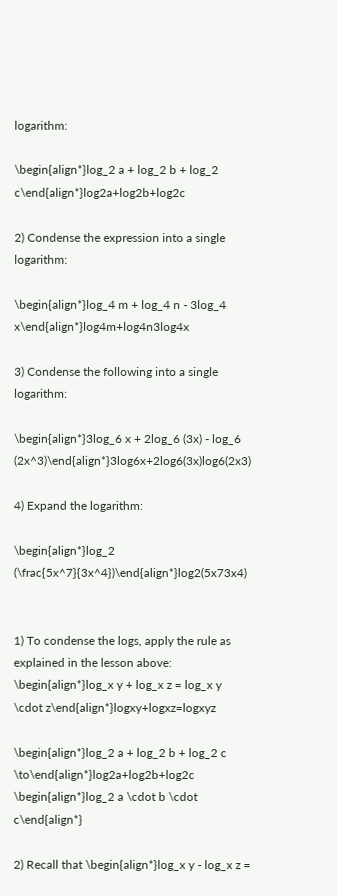logarithm:

\begin{align*}log_2 a + log_2 b + log_2 c\end{align*}log2a+log2b+log2c

2) Condense the expression into a single logarithm:

\begin{align*}log_4 m + log_4 n - 3log_4 x\end{align*}log4m+log4n3log4x

3) Condense the following into a single logarithm:

\begin{align*}3log_6 x + 2log_6 (3x) - log_6 (2x^3)\end{align*}3log6x+2log6(3x)log6(2x3)

4) Expand the logarithm:

\begin{align*}log_2 (\frac{5x^7}{3x^4})\end{align*}log2(5x73x4)


1) To condense the logs, apply the rule as explained in the lesson above: \begin{align*}log_x y + log_x z = log_x y \cdot z\end{align*}logxy+logxz=logxyz

\begin{align*}log_2 a + log_2 b + log_2 c \to\end{align*}log2a+log2b+log2c
\begin{align*}log_2 a \cdot b \cdot c\end{align*}

2) Recall that \begin{align*}log_x y - log_x z =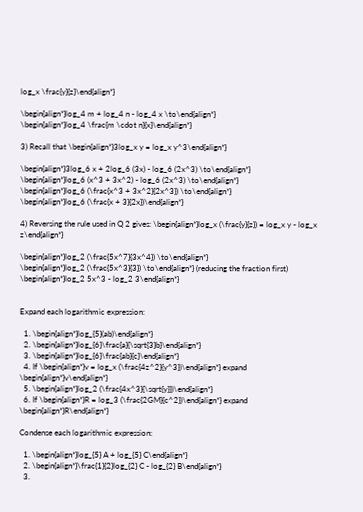log_x \frac{y}{z}\end{align*}

\begin{align*}log_4 m + log_4 n - log_4 x \to\end{align*}
\begin{align*}log_4 \frac{m \cdot n}{x}\end{align*}

3) Recall that \begin{align*}3log_x y = log_x y^3\end{align*}

\begin{align*}3log_6 x + 2log_6 (3x) - log_6 (2x^3) \to\end{align*}
\begin{align*}log_6 (x^3 + 3x^2) - log_6 (2x^3) \to\end{align*}
\begin{align*}log_6 (\frac{x^3 + 3x^2}{2x^3}) \to\end{align*}
\begin{align*}log_6 (\frac{x + 3}{2x})\end{align*}

4) Reversing the rule used in Q 2 gives: \begin{align*}log_x (\frac{y}{z}) = log_x y - log_x z\end{align*}

\begin{align*}log_2 (\frac{5x^7}{3x^4}) \to\end{align*}
\begin{align*}log_2 (\frac{5x^3}{3}) \to\end{align*} (reducing the fraction first)
\begin{align*}log_2 5x^3 - log_2 3\end{align*}


Expand each logarithmic expression:

  1. \begin{align*}log_{5}(ab)\end{align*}
  2. \begin{align*}log_{6}\frac{a}{\sqrt{3}b}\end{align*}
  3. \begin{align*}log_{6}\frac{ab}{c}\end{align*}
  4. If \begin{align*}v = log_x (\frac{4z^2}{y^3})\end{align*} expand \begin{align*}v\end{align*}
  5. \begin{align*}log_2 (\frac{4x^3}{\sqrt{y}})\end{align*}
  6. If \begin{align*}R = log_3 (\frac{2GM}{c^2})\end{align*} expand \begin{align*}R\end{align*}

Condense each logarithmic expression:

  1. \begin{align*}log_{5} A + log_{5} C\end{align*}
  2. \begin{align*}\frac{1}{2}log_{2} C - log_{2} B\end{align*}
  3.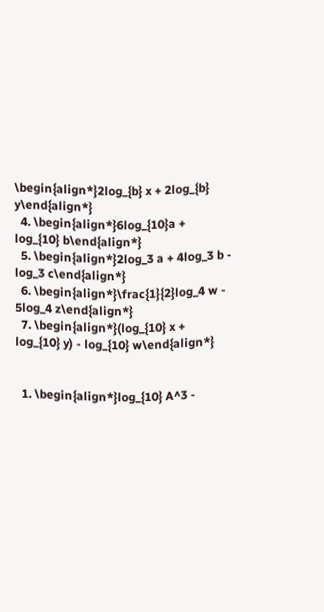\begin{align*}2log_{b} x + 2log_{b} y\end{align*}
  4. \begin{align*}6log_{10}a + log_{10} b\end{align*}
  5. \begin{align*}2log_3 a + 4log_3 b - log_3 c\end{align*}
  6. \begin{align*}\frac{1}{2}log_4 w - 5log_4 z\end{align*}
  7. \begin{align*}(log_{10} x + log_{10} y) - log_{10} w\end{align*}


  1. \begin{align*}log_{10} A^3 -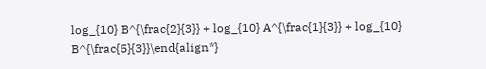log_{10} B^{\frac{2}{3}} + log_{10} A^{\frac{1}{3}} + log_{10} B^{\frac{5}{3}}\end{align*}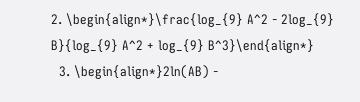2. \begin{align*}\frac{log_{9} A^2 - 2log_{9} B}{log_{9} A^2 + log_{9} B^3}\end{align*}
  3. \begin{align*}2ln(AB) -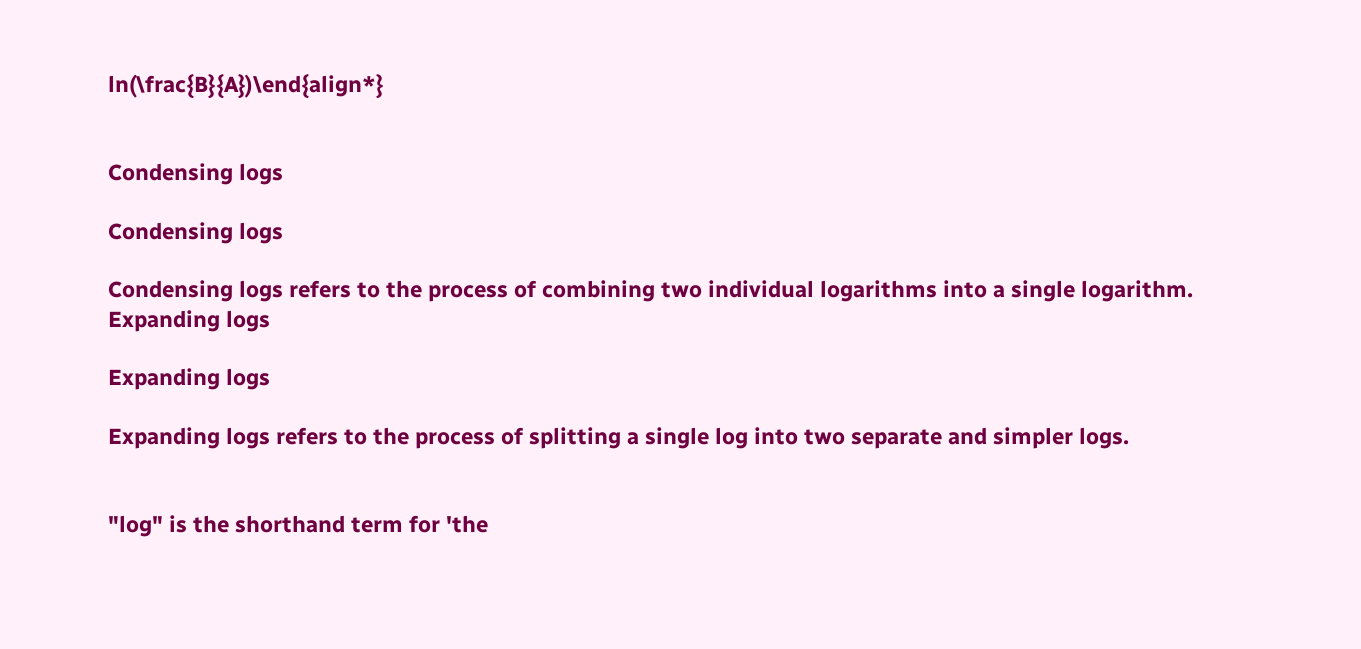ln(\frac{B}{A})\end{align*}


Condensing logs

Condensing logs

Condensing logs refers to the process of combining two individual logarithms into a single logarithm.
Expanding logs

Expanding logs

Expanding logs refers to the process of splitting a single log into two separate and simpler logs.


"log" is the shorthand term for 'the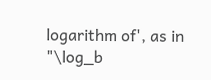logarithm of', as in "\log_b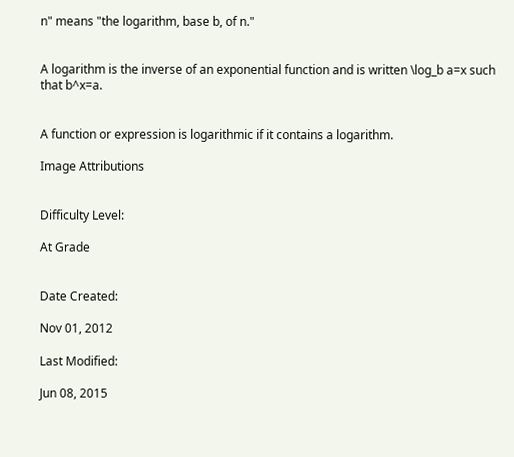n" means "the logarithm, base b, of n."


A logarithm is the inverse of an exponential function and is written \log_b a=x such that b^x=a.


A function or expression is logarithmic if it contains a logarithm.

Image Attributions


Difficulty Level:

At Grade


Date Created:

Nov 01, 2012

Last Modified:

Jun 08, 2015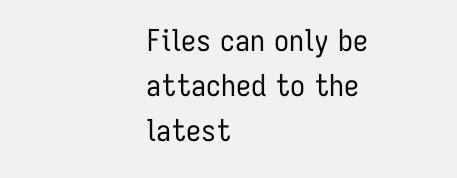Files can only be attached to the latest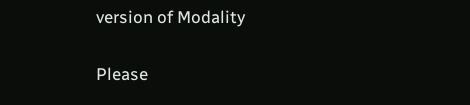version of Modality


Please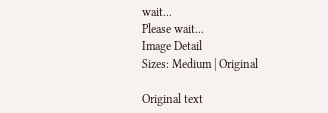wait...
Please wait...
Image Detail
Sizes: Medium | Original

Original text